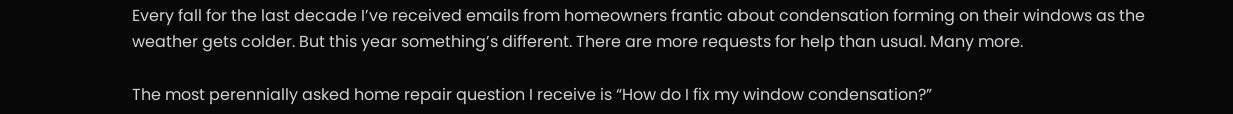Every fall for the last decade I’ve received emails from homeowners frantic about condensation forming on their windows as the weather gets colder. But this year something’s different. There are more requests for help than usual. Many more.

The most perennially asked home repair question I receive is “How do I fix my window condensation?”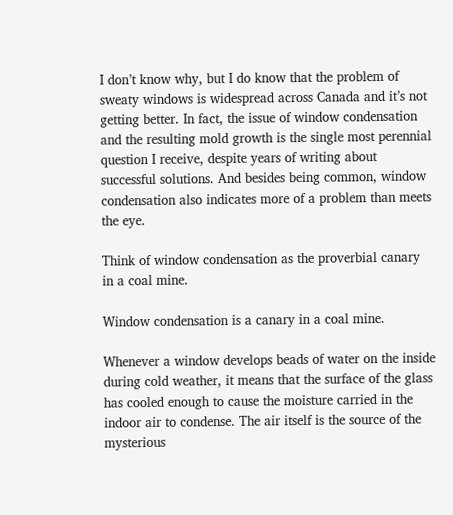I don’t know why, but I do know that the problem of sweaty windows is widespread across Canada and it’s not getting better. In fact, the issue of window condensation and the resulting mold growth is the single most perennial question I receive, despite years of writing about successful solutions. And besides being common, window condensation also indicates more of a problem than meets the eye.

Think of window condensation as the proverbial canary in a coal mine.

Window condensation is a canary in a coal mine.

Whenever a window develops beads of water on the inside during cold weather, it means that the surface of the glass has cooled enough to cause the moisture carried in the indoor air to condense. The air itself is the source of the mysterious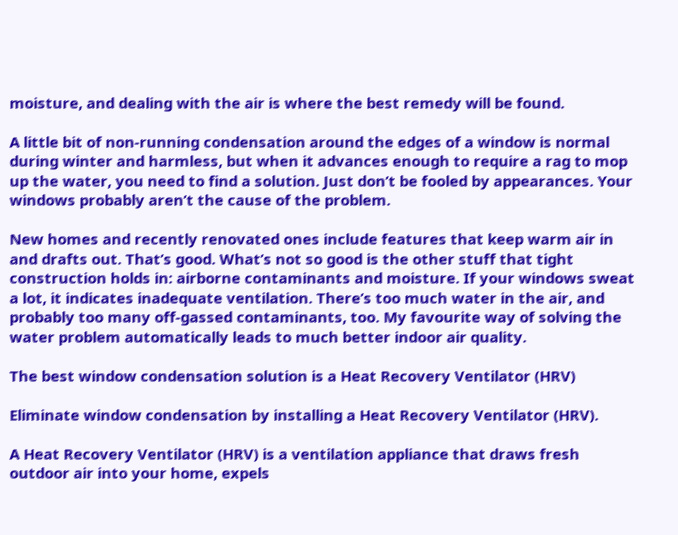moisture, and dealing with the air is where the best remedy will be found.

A little bit of non-running condensation around the edges of a window is normal during winter and harmless, but when it advances enough to require a rag to mop up the water, you need to find a solution. Just don’t be fooled by appearances. Your windows probably aren’t the cause of the problem.

New homes and recently renovated ones include features that keep warm air in and drafts out. That’s good. What’s not so good is the other stuff that tight construction holds in: airborne contaminants and moisture. If your windows sweat a lot, it indicates inadequate ventilation. There’s too much water in the air, and probably too many off-gassed contaminants, too. My favourite way of solving the water problem automatically leads to much better indoor air quality.

The best window condensation solution is a Heat Recovery Ventilator (HRV)

Eliminate window condensation by installing a Heat Recovery Ventilator (HRV).

A Heat Recovery Ventilator (HRV) is a ventilation appliance that draws fresh outdoor air into your home, expels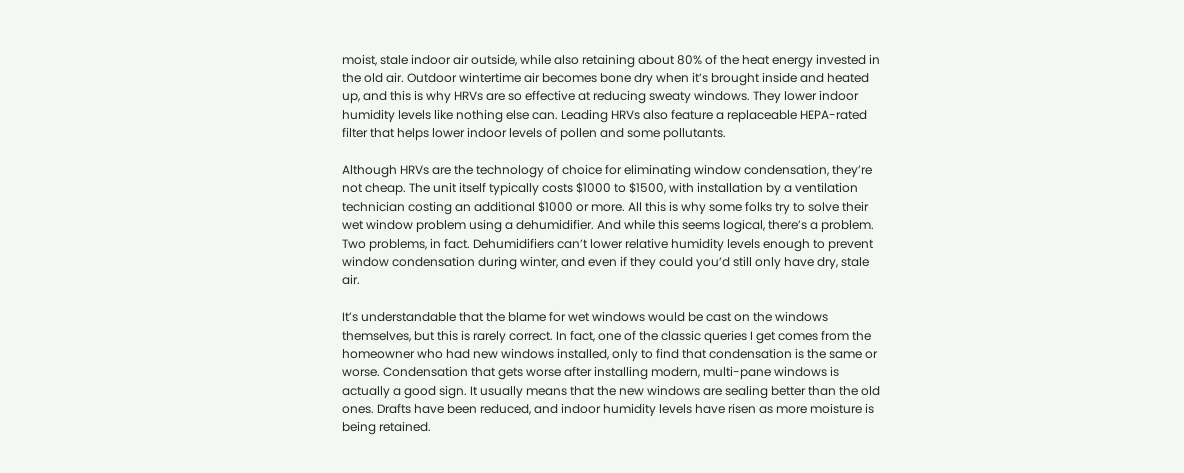moist, stale indoor air outside, while also retaining about 80% of the heat energy invested in the old air. Outdoor wintertime air becomes bone dry when it’s brought inside and heated up, and this is why HRVs are so effective at reducing sweaty windows. They lower indoor humidity levels like nothing else can. Leading HRVs also feature a replaceable HEPA-rated filter that helps lower indoor levels of pollen and some pollutants.

Although HRVs are the technology of choice for eliminating window condensation, they’re not cheap. The unit itself typically costs $1000 to $1500, with installation by a ventilation technician costing an additional $1000 or more. All this is why some folks try to solve their wet window problem using a dehumidifier. And while this seems logical, there’s a problem. Two problems, in fact. Dehumidifiers can’t lower relative humidity levels enough to prevent window condensation during winter, and even if they could you’d still only have dry, stale air.

It’s understandable that the blame for wet windows would be cast on the windows themselves, but this is rarely correct. In fact, one of the classic queries I get comes from the homeowner who had new windows installed, only to find that condensation is the same or worse. Condensation that gets worse after installing modern, multi-pane windows is actually a good sign. It usually means that the new windows are sealing better than the old ones. Drafts have been reduced, and indoor humidity levels have risen as more moisture is being retained.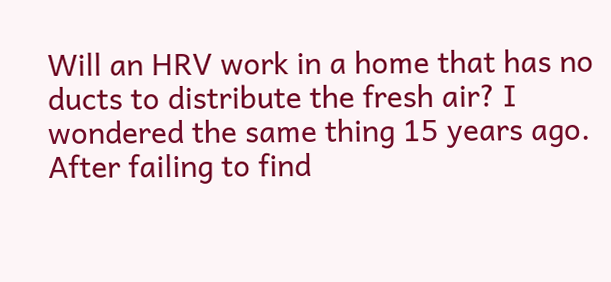Will an HRV work in a home that has no ducts to distribute the fresh air? I wondered the same thing 15 years ago. After failing to find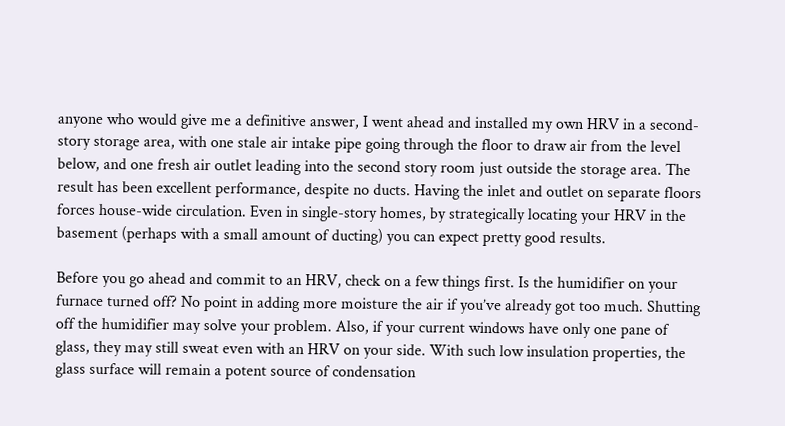anyone who would give me a definitive answer, I went ahead and installed my own HRV in a second-story storage area, with one stale air intake pipe going through the floor to draw air from the level below, and one fresh air outlet leading into the second story room just outside the storage area. The result has been excellent performance, despite no ducts. Having the inlet and outlet on separate floors forces house-wide circulation. Even in single-story homes, by strategically locating your HRV in the basement (perhaps with a small amount of ducting) you can expect pretty good results.

Before you go ahead and commit to an HRV, check on a few things first. Is the humidifier on your furnace turned off? No point in adding more moisture the air if you’ve already got too much. Shutting off the humidifier may solve your problem. Also, if your current windows have only one pane of glass, they may still sweat even with an HRV on your side. With such low insulation properties, the glass surface will remain a potent source of condensation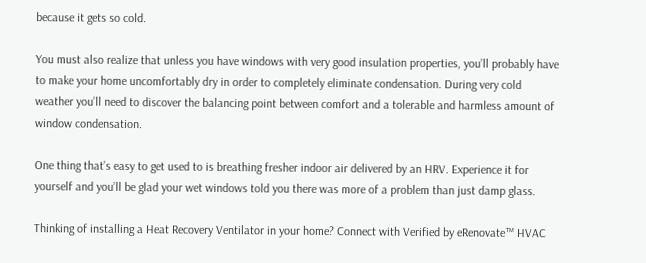because it gets so cold.

You must also realize that unless you have windows with very good insulation properties, you’ll probably have to make your home uncomfortably dry in order to completely eliminate condensation. During very cold weather you’ll need to discover the balancing point between comfort and a tolerable and harmless amount of window condensation.

One thing that’s easy to get used to is breathing fresher indoor air delivered by an HRV. Experience it for yourself and you’ll be glad your wet windows told you there was more of a problem than just damp glass.

Thinking of installing a Heat Recovery Ventilator in your home? Connect with Verified by eRenovate™ HVAC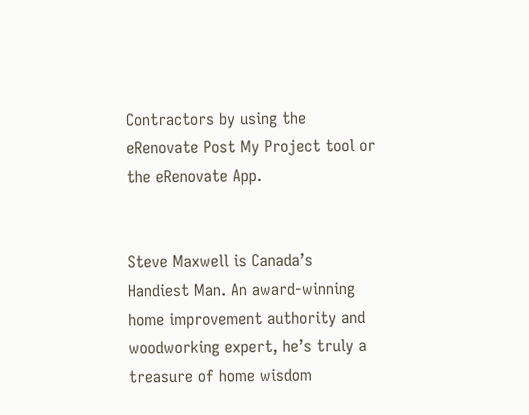Contractors by using the eRenovate Post My Project tool or the eRenovate App.


Steve Maxwell is Canada’s Handiest Man. An award-winning home improvement authority and woodworking expert, he’s truly a treasure of home wisdom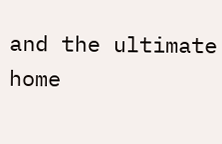and the ultimate home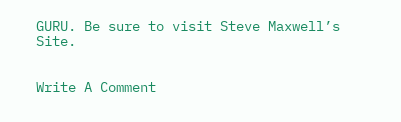GURU. Be sure to visit Steve Maxwell’s Site.


Write A Comment